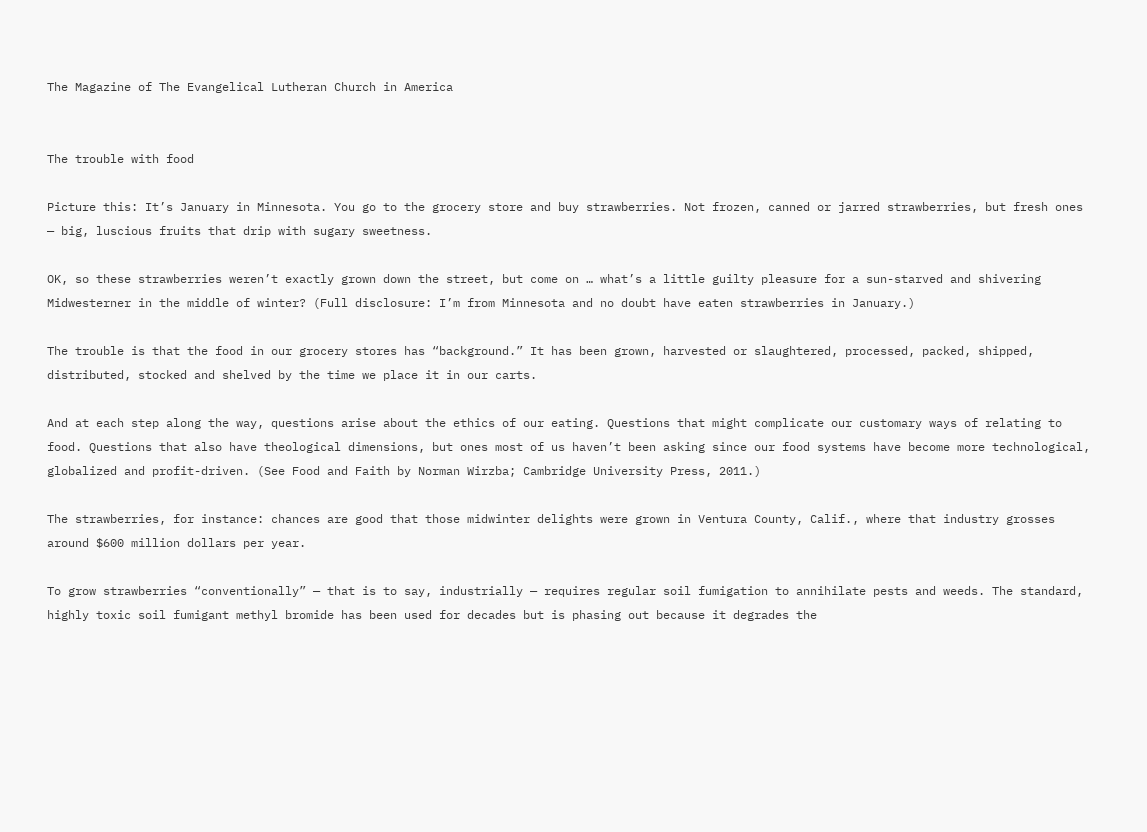The Magazine of The Evangelical Lutheran Church in America


The trouble with food

Picture this: It’s January in Minnesota. You go to the grocery store and buy strawberries. Not frozen, canned or jarred strawberries, but fresh ones — big, luscious fruits that drip with sugary sweetness.

OK, so these strawberries weren’t exactly grown down the street, but come on … what’s a little guilty pleasure for a sun-starved and shivering Midwesterner in the middle of winter? (Full disclosure: I’m from Minnesota and no doubt have eaten strawberries in January.)

The trouble is that the food in our grocery stores has “background.” It has been grown, harvested or slaughtered, processed, packed, shipped, distributed, stocked and shelved by the time we place it in our carts.

And at each step along the way, questions arise about the ethics of our eating. Questions that might complicate our customary ways of relating to food. Questions that also have theological dimensions, but ones most of us haven’t been asking since our food systems have become more technological, globalized and profit-driven. (See Food and Faith by Norman Wirzba; Cambridge University Press, 2011.)

The strawberries, for instance: chances are good that those midwinter delights were grown in Ventura County, Calif., where that industry grosses around $600 million dollars per year.

To grow strawberries “conventionally” — that is to say, industrially — requires regular soil fumigation to annihilate pests and weeds. The standard, highly toxic soil fumigant methyl bromide has been used for decades but is phasing out because it degrades the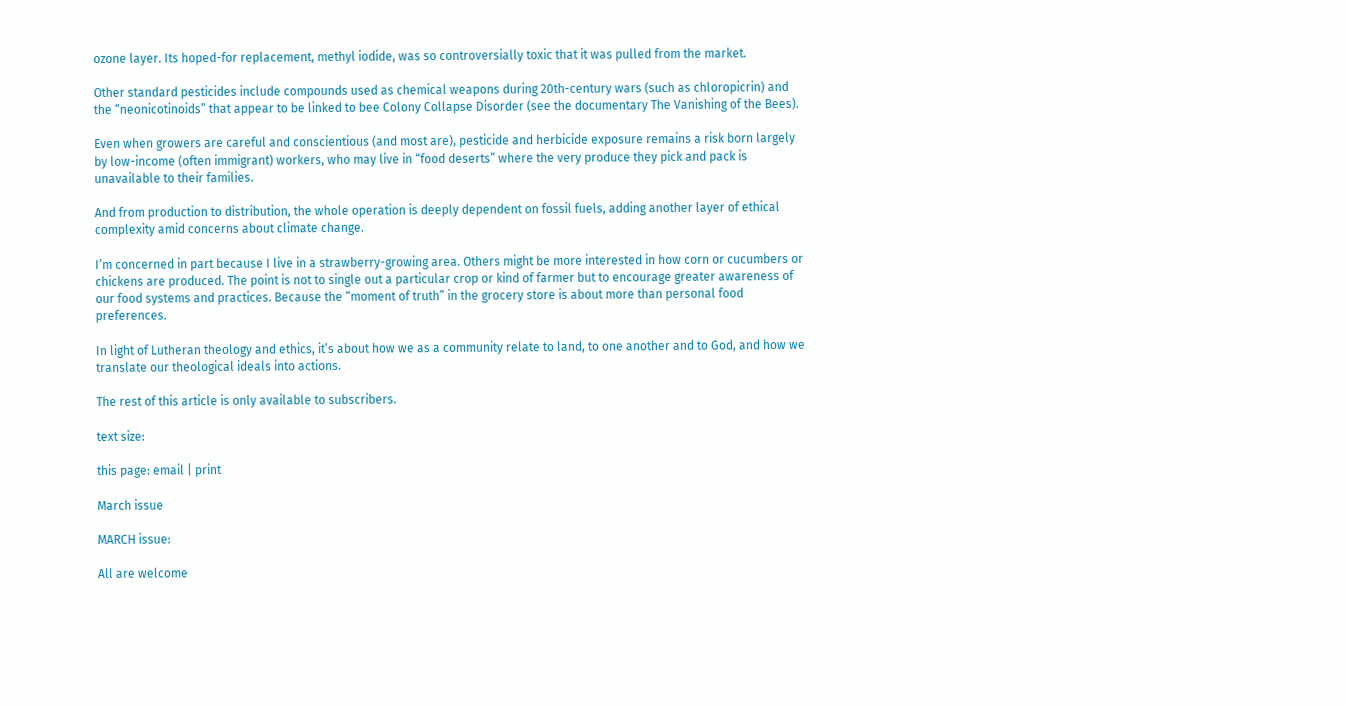ozone layer. Its hoped-for replacement, methyl iodide, was so controversially toxic that it was pulled from the market.

Other standard pesticides include compounds used as chemical weapons during 20th-century wars (such as chloropicrin) and the “neonicotinoids” that appear to be linked to bee Colony Collapse Disorder (see the documentary The Vanishing of the Bees).

Even when growers are careful and conscientious (and most are), pesticide and herbicide exposure remains a risk born largely by low-income (often immigrant) workers, who may live in “food deserts” where the very produce they pick and pack is unavailable to their families.

And from production to distribution, the whole operation is deeply dependent on fossil fuels, adding another layer of ethical complexity amid concerns about climate change.

I’m concerned in part because I live in a strawberry-growing area. Others might be more interested in how corn or cucumbers or chickens are produced. The point is not to single out a particular crop or kind of farmer but to encourage greater awareness of our food systems and practices. Because the “moment of truth” in the grocery store is about more than personal food preferences.

In light of Lutheran theology and ethics, it’s about how we as a community relate to land, to one another and to God, and how we translate our theological ideals into actions.

The rest of this article is only available to subscribers.

text size:

this page: email | print

March issue

MARCH issue:

All are welcome